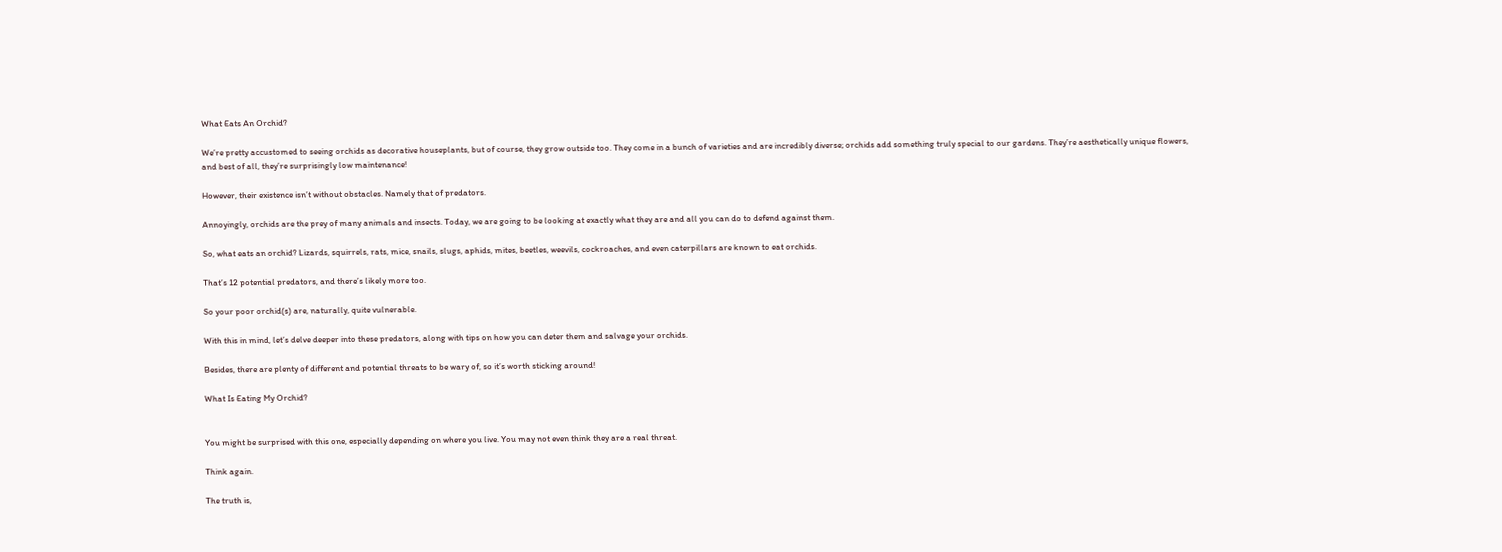What Eats An Orchid?

We’re pretty accustomed to seeing orchids as decorative houseplants, but of course, they grow outside too. They come in a bunch of varieties and are incredibly diverse; orchids add something truly special to our gardens. They’re aesthetically unique flowers, and best of all, they’re surprisingly low maintenance!

However, their existence isn’t without obstacles. Namely that of predators.

Annoyingly, orchids are the prey of many animals and insects. Today, we are going to be looking at exactly what they are and all you can do to defend against them.

So, what eats an orchid? Lizards, squirrels, rats, mice, snails, slugs, aphids, mites, beetles, weevils, cockroaches, and even caterpillars are known to eat orchids.

That’s 12 potential predators, and there’s likely more too.

So your poor orchid(s) are, naturally, quite vulnerable.

With this in mind, let’s delve deeper into these predators, along with tips on how you can deter them and salvage your orchids.

Besides, there are plenty of different and potential threats to be wary of, so it’s worth sticking around!

What Is Eating My Orchid?


You might be surprised with this one, especially depending on where you live. You may not even think they are a real threat.

Think again.

The truth is,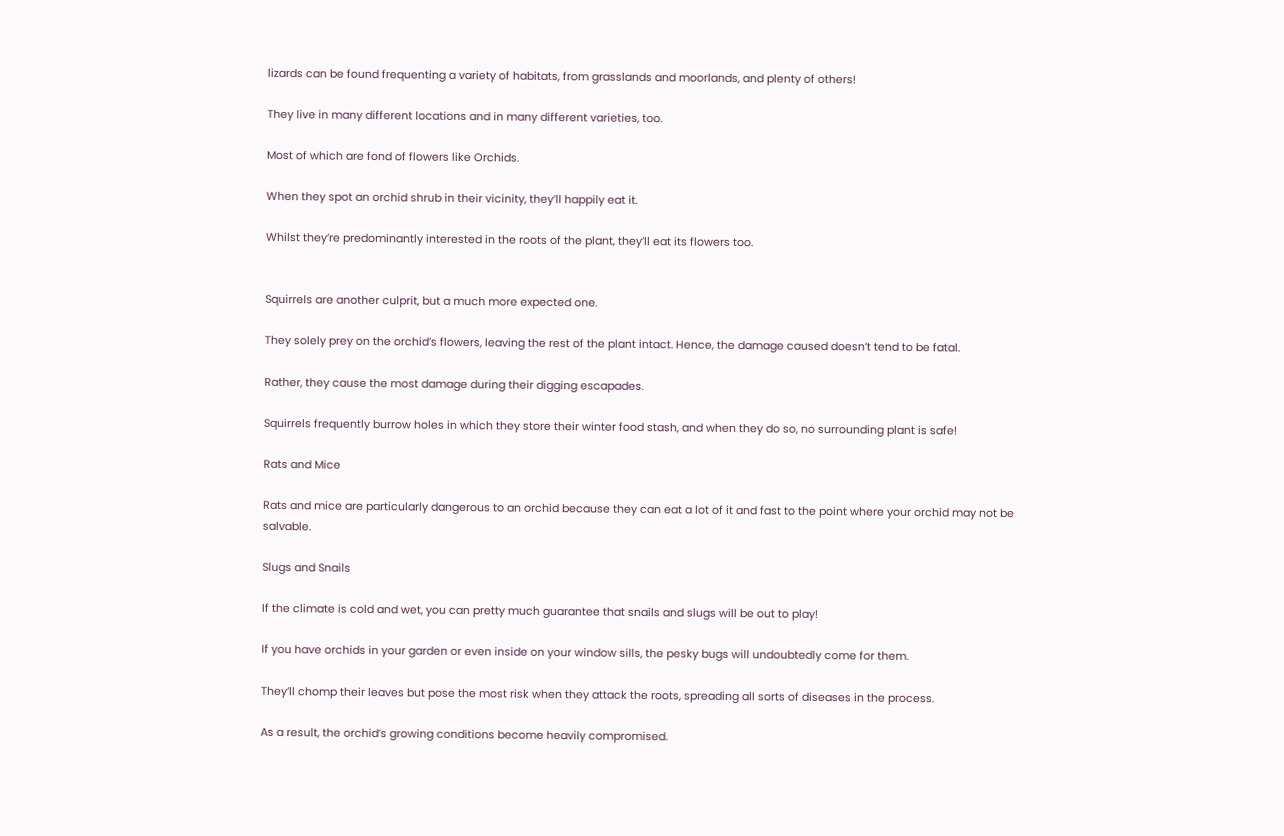lizards can be found frequenting a variety of habitats, from grasslands and moorlands, and plenty of others!

They live in many different locations and in many different varieties, too.

Most of which are fond of flowers like Orchids.

When they spot an orchid shrub in their vicinity, they’ll happily eat it.

Whilst they’re predominantly interested in the roots of the plant, they’ll eat its flowers too.


Squirrels are another culprit, but a much more expected one.

They solely prey on the orchid’s flowers, leaving the rest of the plant intact. Hence, the damage caused doesn’t tend to be fatal.

Rather, they cause the most damage during their digging escapades.

Squirrels frequently burrow holes in which they store their winter food stash, and when they do so, no surrounding plant is safe!

Rats and Mice

Rats and mice are particularly dangerous to an orchid because they can eat a lot of it and fast to the point where your orchid may not be salvable.

Slugs and Snails

If the climate is cold and wet, you can pretty much guarantee that snails and slugs will be out to play!

If you have orchids in your garden or even inside on your window sills, the pesky bugs will undoubtedly come for them.

They’ll chomp their leaves but pose the most risk when they attack the roots, spreading all sorts of diseases in the process.

As a result, the orchid’s growing conditions become heavily compromised.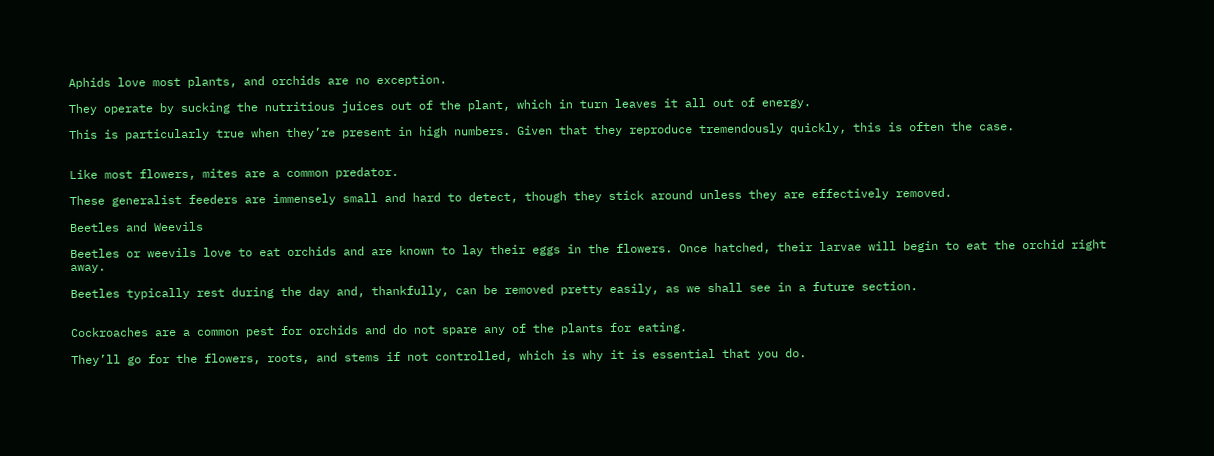Aphids love most plants, and orchids are no exception.

They operate by sucking the nutritious juices out of the plant, which in turn leaves it all out of energy.

This is particularly true when they’re present in high numbers. Given that they reproduce tremendously quickly, this is often the case.


Like most flowers, mites are a common predator.

These generalist feeders are immensely small and hard to detect, though they stick around unless they are effectively removed.

Beetles and Weevils

Beetles or weevils love to eat orchids and are known to lay their eggs in the flowers. Once hatched, their larvae will begin to eat the orchid right away.

Beetles typically rest during the day and, thankfully, can be removed pretty easily, as we shall see in a future section.


Cockroaches are a common pest for orchids and do not spare any of the plants for eating.

They’ll go for the flowers, roots, and stems if not controlled, which is why it is essential that you do.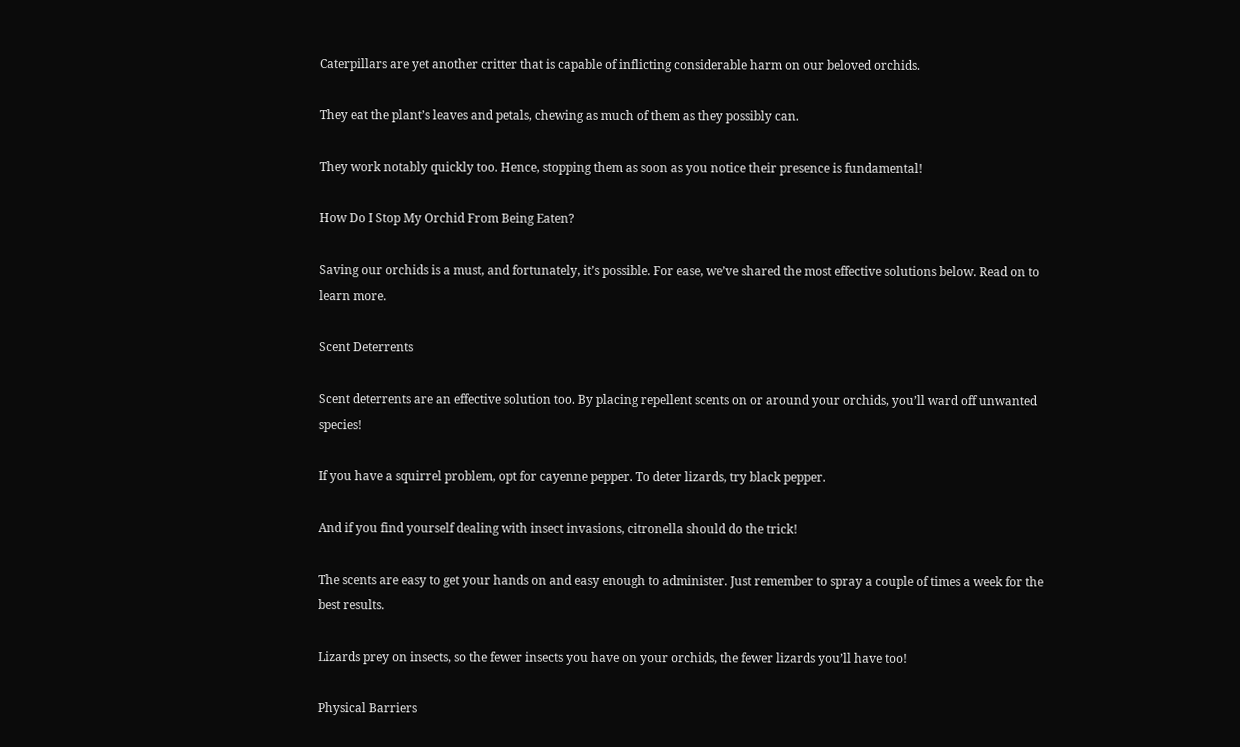Caterpillars are yet another critter that is capable of inflicting considerable harm on our beloved orchids.

They eat the plant’s leaves and petals, chewing as much of them as they possibly can.

They work notably quickly too. Hence, stopping them as soon as you notice their presence is fundamental!

How Do I Stop My Orchid From Being Eaten?

Saving our orchids is a must, and fortunately, it’s possible. For ease, we’ve shared the most effective solutions below. Read on to learn more.

Scent Deterrents

Scent deterrents are an effective solution too. By placing repellent scents on or around your orchids, you’ll ward off unwanted species!

If you have a squirrel problem, opt for cayenne pepper. To deter lizards, try black pepper.

And if you find yourself dealing with insect invasions, citronella should do the trick!

The scents are easy to get your hands on and easy enough to administer. Just remember to spray a couple of times a week for the best results.

Lizards prey on insects, so the fewer insects you have on your orchids, the fewer lizards you’ll have too!

Physical Barriers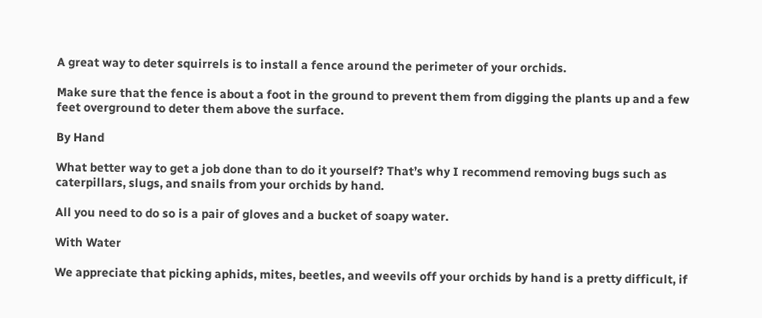A great way to deter squirrels is to install a fence around the perimeter of your orchids.

Make sure that the fence is about a foot in the ground to prevent them from digging the plants up and a few feet overground to deter them above the surface.

By Hand

What better way to get a job done than to do it yourself? That’s why I recommend removing bugs such as caterpillars, slugs, and snails from your orchids by hand.

All you need to do so is a pair of gloves and a bucket of soapy water.

With Water

We appreciate that picking aphids, mites, beetles, and weevils off your orchids by hand is a pretty difficult, if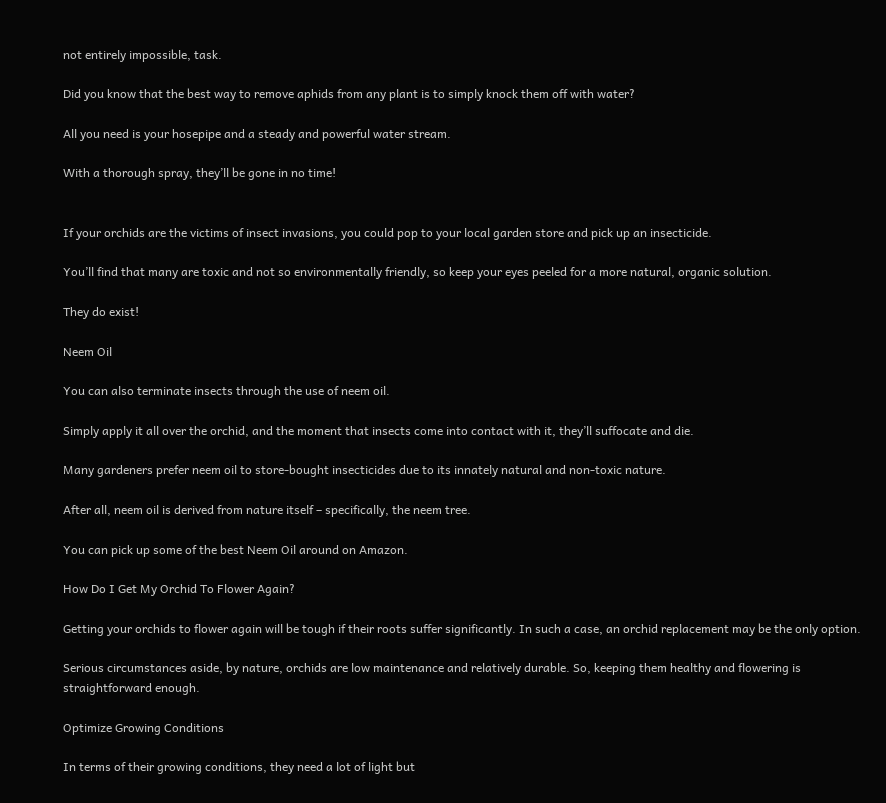not entirely impossible, task.

Did you know that the best way to remove aphids from any plant is to simply knock them off with water?

All you need is your hosepipe and a steady and powerful water stream.

With a thorough spray, they’ll be gone in no time!


If your orchids are the victims of insect invasions, you could pop to your local garden store and pick up an insecticide.

You’ll find that many are toxic and not so environmentally friendly, so keep your eyes peeled for a more natural, organic solution.

They do exist!

Neem Oil

You can also terminate insects through the use of neem oil.

Simply apply it all over the orchid, and the moment that insects come into contact with it, they’ll suffocate and die.

Many gardeners prefer neem oil to store-bought insecticides due to its innately natural and non-toxic nature.

After all, neem oil is derived from nature itself – specifically, the neem tree.

You can pick up some of the best Neem Oil around on Amazon.

How Do I Get My Orchid To Flower Again?

Getting your orchids to flower again will be tough if their roots suffer significantly. In such a case, an orchid replacement may be the only option.

Serious circumstances aside, by nature, orchids are low maintenance and relatively durable. So, keeping them healthy and flowering is straightforward enough.

Optimize Growing Conditions

In terms of their growing conditions, they need a lot of light but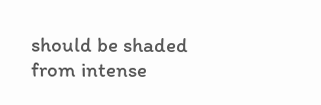should be shaded from intense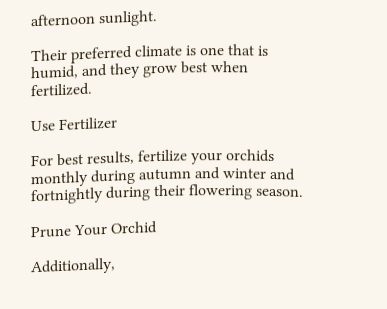afternoon sunlight.

Their preferred climate is one that is humid, and they grow best when fertilized.

Use Fertilizer

For best results, fertilize your orchids monthly during autumn and winter and fortnightly during their flowering season.

Prune Your Orchid

Additionally,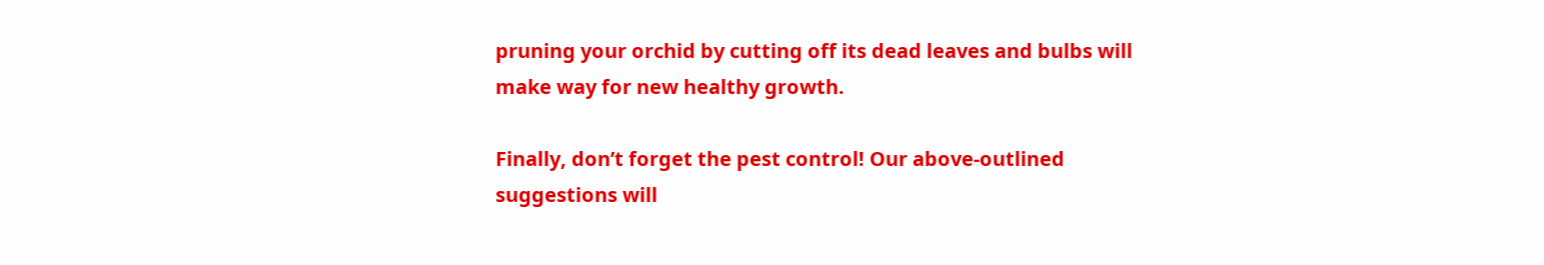pruning your orchid by cutting off its dead leaves and bulbs will make way for new healthy growth.

Finally, don’t forget the pest control! Our above-outlined suggestions will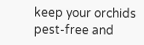keep your orchids pest-free and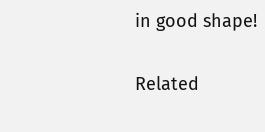in good shape!

Related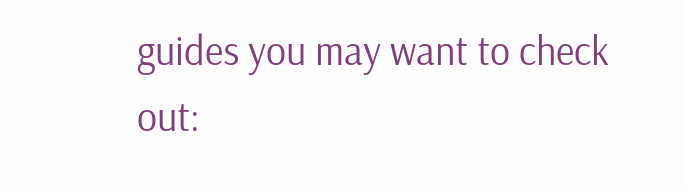guides you may want to check out: